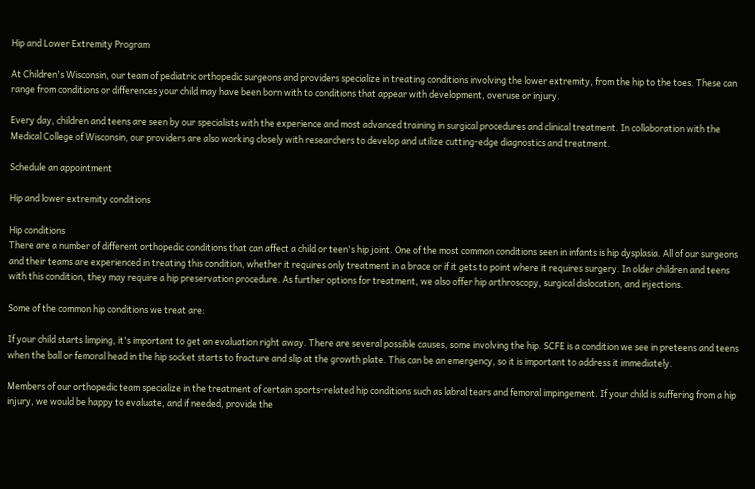Hip and Lower Extremity Program

At Children's Wisconsin, our team of pediatric orthopedic surgeons and providers specialize in treating conditions involving the lower extremity, from the hip to the toes. These can range from conditions or differences your child may have been born with to conditions that appear with development, overuse or injury.

Every day, children and teens are seen by our specialists with the experience and most advanced training in surgical procedures and clinical treatment. In collaboration with the Medical College of Wisconsin, our providers are also working closely with researchers to develop and utilize cutting-edge diagnostics and treatment.

Schedule an appointment

Hip and lower extremity conditions

Hip conditions
There are a number of different orthopedic conditions that can affect a child or teen's hip joint. One of the most common conditions seen in infants is hip dysplasia. All of our surgeons and their teams are experienced in treating this condition, whether it requires only treatment in a brace or if it gets to point where it requires surgery. In older children and teens with this condition, they may require a hip preservation procedure. As further options for treatment, we also offer hip arthroscopy, surgical dislocation, and injections.

Some of the common hip conditions we treat are:

If your child starts limping, it's important to get an evaluation right away. There are several possible causes, some involving the hip. SCFE is a condition we see in preteens and teens when the ball or femoral head in the hip socket starts to fracture and slip at the growth plate. This can be an emergency, so it is important to address it immediately.

Members of our orthopedic team specialize in the treatment of certain sports-related hip conditions such as labral tears and femoral impingement. If your child is suffering from a hip injury, we would be happy to evaluate, and if needed, provide the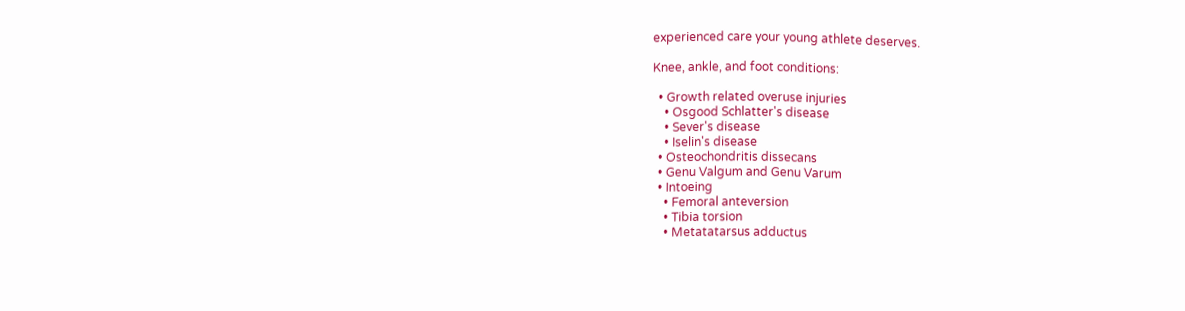experienced care your young athlete deserves.

Knee, ankle, and foot conditions:

  • Growth related overuse injuries
    • Osgood Schlatter's disease
    • Sever's disease
    • Iselin's disease
  • Osteochondritis dissecans
  • Genu Valgum and Genu Varum
  • Intoeing
    • Femoral anteversion
    • Tibia torsion
    • Metatatarsus adductus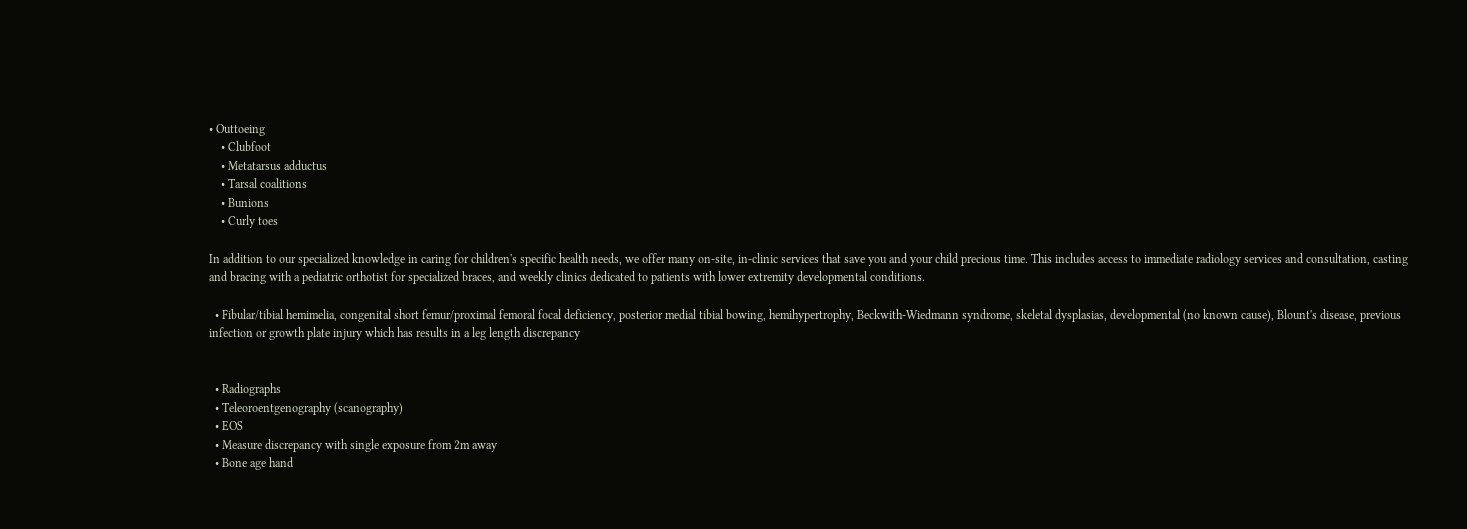• Outtoeing
    • Clubfoot
    • Metatarsus adductus
    • Tarsal coalitions
    • Bunions
    • Curly toes

In addition to our specialized knowledge in caring for children's specific health needs, we offer many on-site, in-clinic services that save you and your child precious time. This includes access to immediate radiology services and consultation, casting and bracing with a pediatric orthotist for specialized braces, and weekly clinics dedicated to patients with lower extremity developmental conditions.

  • Fibular/tibial hemimelia, congenital short femur/proximal femoral focal deficiency, posterior medial tibial bowing, hemihypertrophy, Beckwith-Wiedmann syndrome, skeletal dysplasias, developmental (no known cause), Blount's disease, previous infection or growth plate injury which has results in a leg length discrepancy


  • Radiographs
  • Teleoroentgenography (scanography)
  • EOS
  • Measure discrepancy with single exposure from 2m away
  • Bone age hand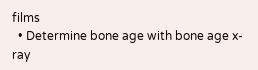films
  • Determine bone age with bone age x-ray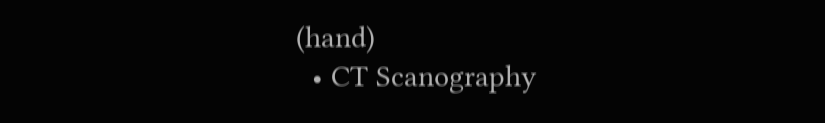(hand)
  • CT Scanography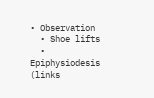• Observation
  • Shoe lifts
  • Epiphysiodesis (links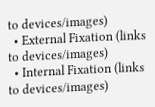to devices/images)
  • External Fixation (links to devices/images)
  • Internal Fixation (links to devices/images)